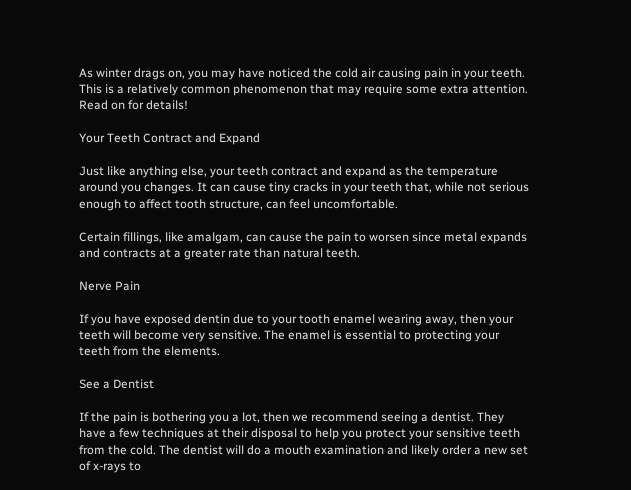As winter drags on, you may have noticed the cold air causing pain in your teeth. This is a relatively common phenomenon that may require some extra attention. Read on for details!

Your Teeth Contract and Expand

Just like anything else, your teeth contract and expand as the temperature around you changes. It can cause tiny cracks in your teeth that, while not serious enough to affect tooth structure, can feel uncomfortable.

Certain fillings, like amalgam, can cause the pain to worsen since metal expands and contracts at a greater rate than natural teeth.

Nerve Pain

If you have exposed dentin due to your tooth enamel wearing away, then your teeth will become very sensitive. The enamel is essential to protecting your teeth from the elements.

See a Dentist

If the pain is bothering you a lot, then we recommend seeing a dentist. They have a few techniques at their disposal to help you protect your sensitive teeth from the cold. The dentist will do a mouth examination and likely order a new set of x-rays to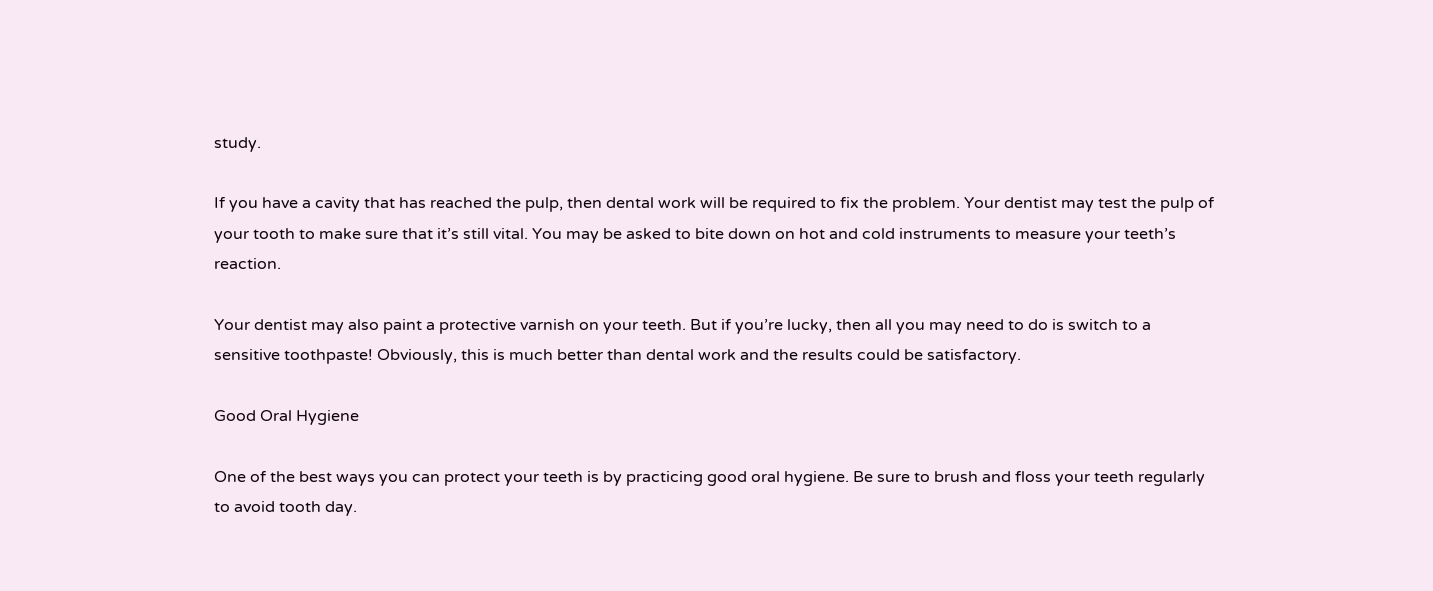study.

If you have a cavity that has reached the pulp, then dental work will be required to fix the problem. Your dentist may test the pulp of your tooth to make sure that it’s still vital. You may be asked to bite down on hot and cold instruments to measure your teeth’s reaction.

Your dentist may also paint a protective varnish on your teeth. But if you’re lucky, then all you may need to do is switch to a sensitive toothpaste! Obviously, this is much better than dental work and the results could be satisfactory.

Good Oral Hygiene

One of the best ways you can protect your teeth is by practicing good oral hygiene. Be sure to brush and floss your teeth regularly to avoid tooth day.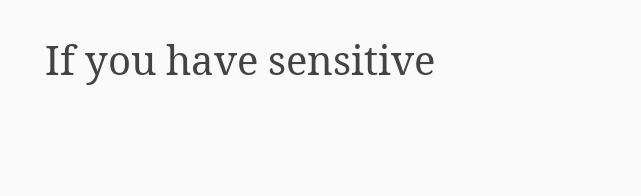If you have sensitive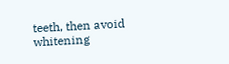teeth, then avoid whitening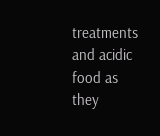treatments and acidic food as they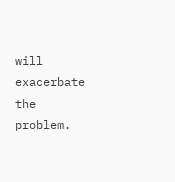will exacerbate the problem.